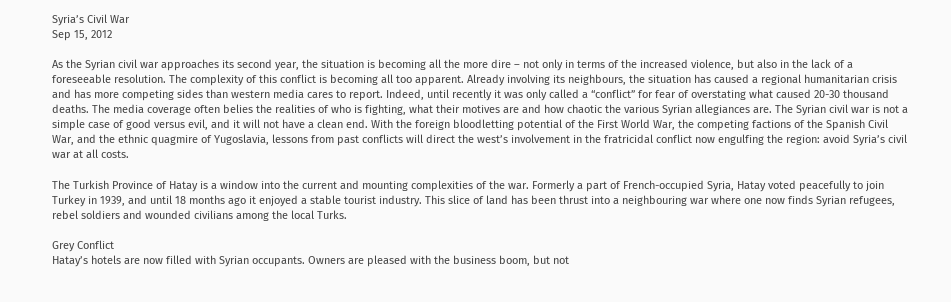Syria’s Civil War
Sep 15, 2012

As the Syrian civil war approaches its second year, the situation is becoming all the more dire – not only in terms of the increased violence, but also in the lack of a foreseeable resolution. The complexity of this conflict is becoming all too apparent. Already involving its neighbours, the situation has caused a regional humanitarian crisis and has more competing sides than western media cares to report. Indeed, until recently it was only called a “conflict” for fear of overstating what caused 20-30 thousand deaths. The media coverage often belies the realities of who is fighting, what their motives are and how chaotic the various Syrian allegiances are. The Syrian civil war is not a simple case of good versus evil, and it will not have a clean end. With the foreign bloodletting potential of the First World War, the competing factions of the Spanish Civil War, and the ethnic quagmire of Yugoslavia, lessons from past conflicts will direct the west’s involvement in the fratricidal conflict now engulfing the region: avoid Syria’s civil war at all costs.

The Turkish Province of Hatay is a window into the current and mounting complexities of the war. Formerly a part of French-occupied Syria, Hatay voted peacefully to join Turkey in 1939, and until 18 months ago it enjoyed a stable tourist industry. This slice of land has been thrust into a neighbouring war where one now finds Syrian refugees, rebel soldiers and wounded civilians among the local Turks.

Grey Conflict
Hatay’s hotels are now filled with Syrian occupants. Owners are pleased with the business boom, but not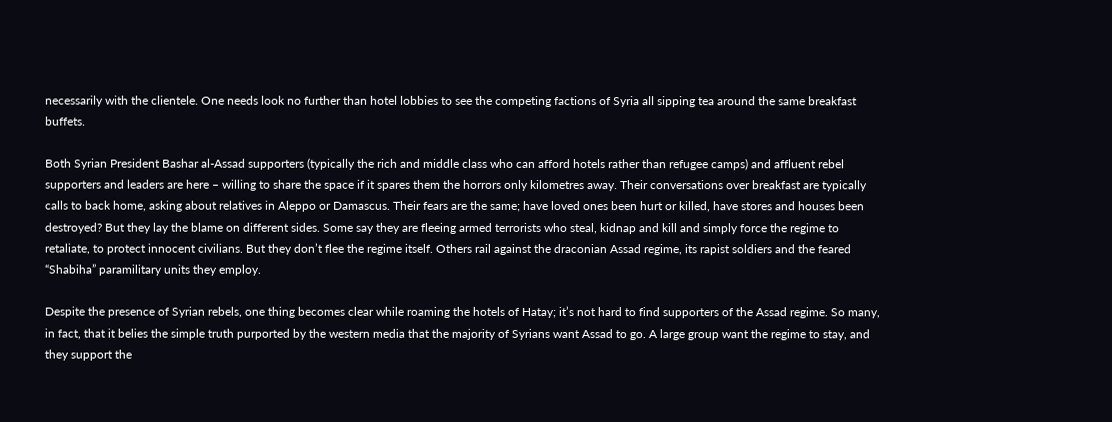necessarily with the clientele. One needs look no further than hotel lobbies to see the competing factions of Syria all sipping tea around the same breakfast buffets.

Both Syrian President Bashar al-Assad supporters (typically the rich and middle class who can afford hotels rather than refugee camps) and affluent rebel supporters and leaders are here – willing to share the space if it spares them the horrors only kilometres away. Their conversations over breakfast are typically calls to back home, asking about relatives in Aleppo or Damascus. Their fears are the same; have loved ones been hurt or killed, have stores and houses been destroyed? But they lay the blame on different sides. Some say they are fleeing armed terrorists who steal, kidnap and kill and simply force the regime to retaliate, to protect innocent civilians. But they don’t flee the regime itself. Others rail against the draconian Assad regime, its rapist soldiers and the feared “Shabiha” paramilitary units they employ.

Despite the presence of Syrian rebels, one thing becomes clear while roaming the hotels of Hatay; it’s not hard to find supporters of the Assad regime. So many, in fact, that it belies the simple truth purported by the western media that the majority of Syrians want Assad to go. A large group want the regime to stay, and they support the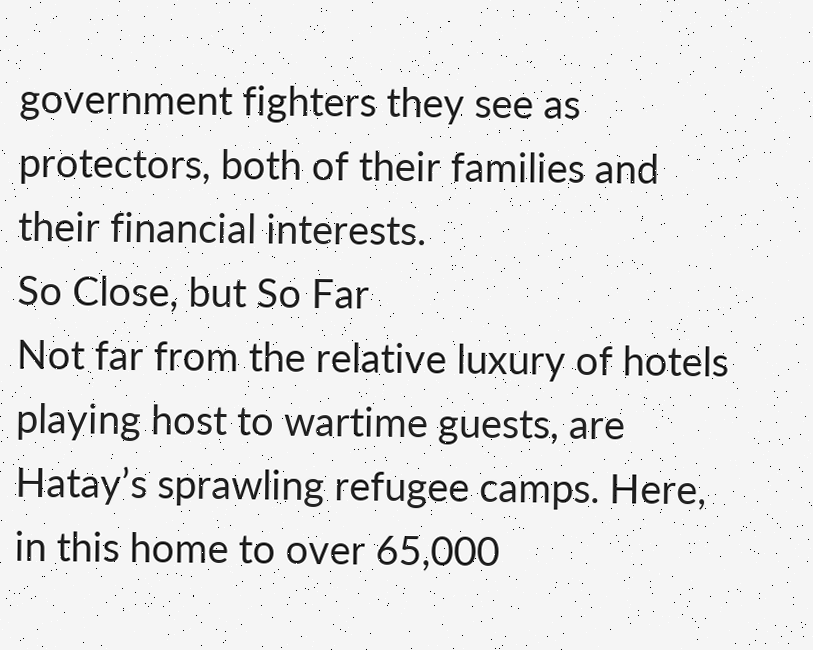government fighters they see as protectors, both of their families and their financial interests.
So Close, but So Far
Not far from the relative luxury of hotels playing host to wartime guests, are Hatay’s sprawling refugee camps. Here, in this home to over 65,000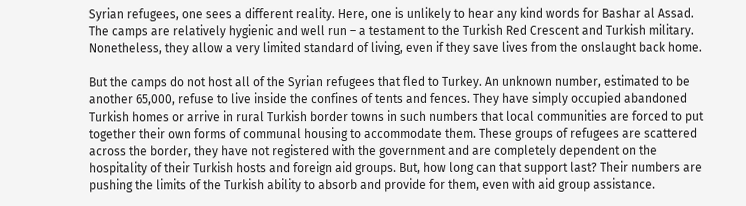Syrian refugees, one sees a different reality. Here, one is unlikely to hear any kind words for Bashar al Assad. The camps are relatively hygienic and well run – a testament to the Turkish Red Crescent and Turkish military. Nonetheless, they allow a very limited standard of living, even if they save lives from the onslaught back home.

But the camps do not host all of the Syrian refugees that fled to Turkey. An unknown number, estimated to be another 65,000, refuse to live inside the confines of tents and fences. They have simply occupied abandoned Turkish homes or arrive in rural Turkish border towns in such numbers that local communities are forced to put together their own forms of communal housing to accommodate them. These groups of refugees are scattered across the border, they have not registered with the government and are completely dependent on the hospitality of their Turkish hosts and foreign aid groups. But, how long can that support last? Their numbers are pushing the limits of the Turkish ability to absorb and provide for them, even with aid group assistance.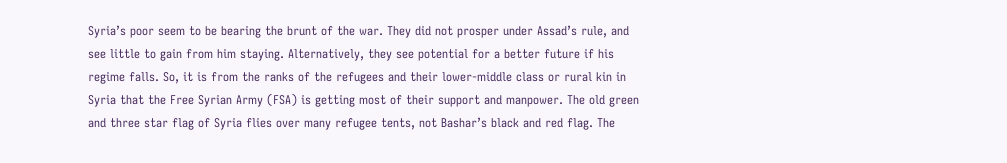Syria’s poor seem to be bearing the brunt of the war. They did not prosper under Assad’s rule, and see little to gain from him staying. Alternatively, they see potential for a better future if his regime falls. So, it is from the ranks of the refugees and their lower-middle class or rural kin in Syria that the Free Syrian Army (FSA) is getting most of their support and manpower. The old green and three star flag of Syria flies over many refugee tents, not Bashar’s black and red flag. The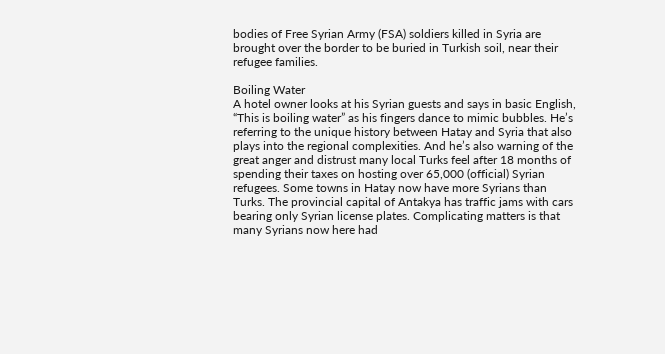bodies of Free Syrian Army (FSA) soldiers killed in Syria are brought over the border to be buried in Turkish soil, near their refugee families.

Boiling Water
A hotel owner looks at his Syrian guests and says in basic English, “This is boiling water” as his fingers dance to mimic bubbles. He’s referring to the unique history between Hatay and Syria that also plays into the regional complexities. And he’s also warning of the great anger and distrust many local Turks feel after 18 months of spending their taxes on hosting over 65,000 (official) Syrian refugees. Some towns in Hatay now have more Syrians than Turks. The provincial capital of Antakya has traffic jams with cars bearing only Syrian license plates. Complicating matters is that many Syrians now here had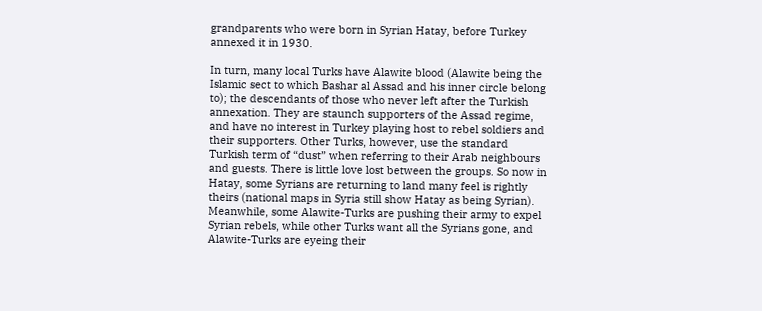grandparents who were born in Syrian Hatay, before Turkey annexed it in 1930.

In turn, many local Turks have Alawite blood (Alawite being the Islamic sect to which Bashar al Assad and his inner circle belong to); the descendants of those who never left after the Turkish annexation. They are staunch supporters of the Assad regime, and have no interest in Turkey playing host to rebel soldiers and their supporters. Other Turks, however, use the standard Turkish term of “dust” when referring to their Arab neighbours and guests. There is little love lost between the groups. So now in Hatay, some Syrians are returning to land many feel is rightly theirs (national maps in Syria still show Hatay as being Syrian). Meanwhile, some Alawite-Turks are pushing their army to expel Syrian rebels, while other Turks want all the Syrians gone, and Alawite-Turks are eyeing their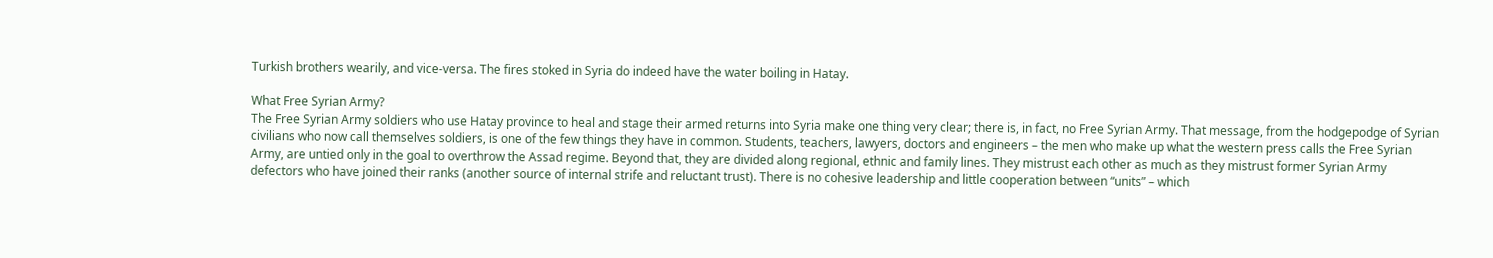Turkish brothers wearily, and vice-versa. The fires stoked in Syria do indeed have the water boiling in Hatay.

What Free Syrian Army?
The Free Syrian Army soldiers who use Hatay province to heal and stage their armed returns into Syria make one thing very clear; there is, in fact, no Free Syrian Army. That message, from the hodgepodge of Syrian civilians who now call themselves soldiers, is one of the few things they have in common. Students, teachers, lawyers, doctors and engineers – the men who make up what the western press calls the Free Syrian Army, are untied only in the goal to overthrow the Assad regime. Beyond that, they are divided along regional, ethnic and family lines. They mistrust each other as much as they mistrust former Syrian Army defectors who have joined their ranks (another source of internal strife and reluctant trust). There is no cohesive leadership and little cooperation between “units” – which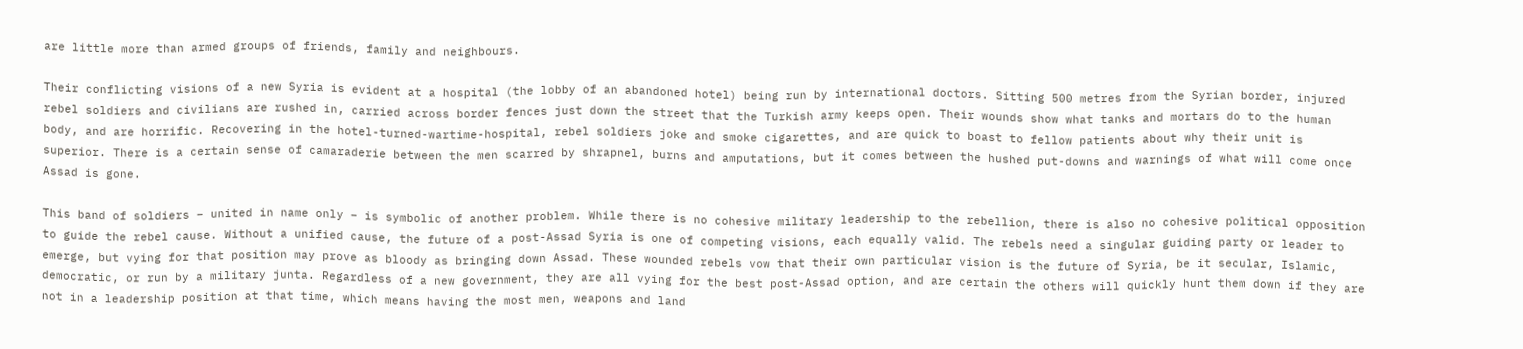are little more than armed groups of friends, family and neighbours.

Their conflicting visions of a new Syria is evident at a hospital (the lobby of an abandoned hotel) being run by international doctors. Sitting 500 metres from the Syrian border, injured rebel soldiers and civilians are rushed in, carried across border fences just down the street that the Turkish army keeps open. Their wounds show what tanks and mortars do to the human body, and are horrific. Recovering in the hotel-turned-wartime-hospital, rebel soldiers joke and smoke cigarettes, and are quick to boast to fellow patients about why their unit is superior. There is a certain sense of camaraderie between the men scarred by shrapnel, burns and amputations, but it comes between the hushed put-downs and warnings of what will come once Assad is gone.

This band of soldiers – united in name only – is symbolic of another problem. While there is no cohesive military leadership to the rebellion, there is also no cohesive political opposition to guide the rebel cause. Without a unified cause, the future of a post-Assad Syria is one of competing visions, each equally valid. The rebels need a singular guiding party or leader to emerge, but vying for that position may prove as bloody as bringing down Assad. These wounded rebels vow that their own particular vision is the future of Syria, be it secular, Islamic, democratic, or run by a military junta. Regardless of a new government, they are all vying for the best post-Assad option, and are certain the others will quickly hunt them down if they are not in a leadership position at that time, which means having the most men, weapons and land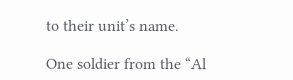to their unit’s name.

One soldier from the “Al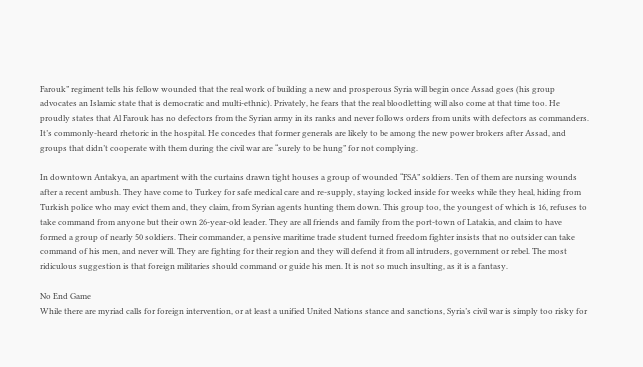Farouk” regiment tells his fellow wounded that the real work of building a new and prosperous Syria will begin once Assad goes (his group advocates an Islamic state that is democratic and multi-ethnic). Privately, he fears that the real bloodletting will also come at that time too. He proudly states that Al Farouk has no defectors from the Syrian army in its ranks and never follows orders from units with defectors as commanders. It’s commonly-heard rhetoric in the hospital. He concedes that former generals are likely to be among the new power brokers after Assad, and groups that didn’t cooperate with them during the civil war are “surely to be hung” for not complying.

In downtown Antakya, an apartment with the curtains drawn tight houses a group of wounded “FSA” soldiers. Ten of them are nursing wounds after a recent ambush. They have come to Turkey for safe medical care and re-supply, staying locked inside for weeks while they heal, hiding from Turkish police who may evict them and, they claim, from Syrian agents hunting them down. This group too, the youngest of which is 16, refuses to take command from anyone but their own 26-year-old leader. They are all friends and family from the port-town of Latakia, and claim to have formed a group of nearly 50 soldiers. Their commander, a pensive maritime trade student turned freedom fighter insists that no outsider can take command of his men, and never will. They are fighting for their region and they will defend it from all intruders, government or rebel. The most ridiculous suggestion is that foreign militaries should command or guide his men. It is not so much insulting, as it is a fantasy.

No End Game
While there are myriad calls for foreign intervention, or at least a unified United Nations stance and sanctions, Syria’s civil war is simply too risky for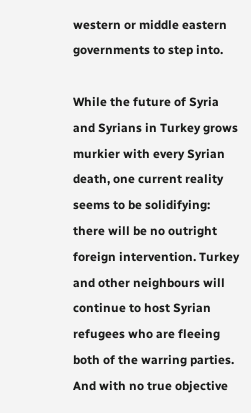western or middle eastern governments to step into.

While the future of Syria and Syrians in Turkey grows murkier with every Syrian death, one current reality seems to be solidifying: there will be no outright foreign intervention. Turkey and other neighbours will continue to host Syrian refugees who are fleeing both of the warring parties. And with no true objective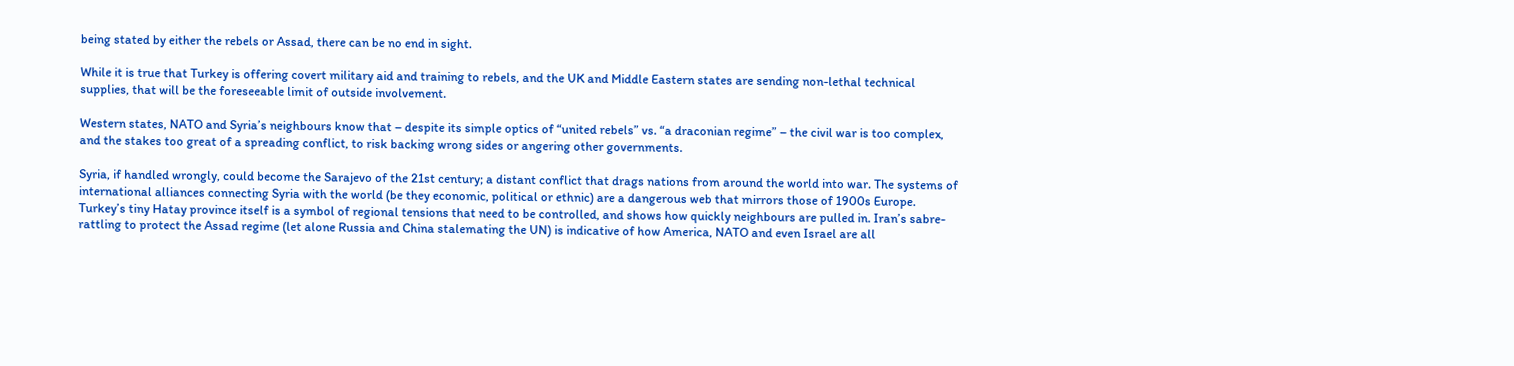being stated by either the rebels or Assad, there can be no end in sight.

While it is true that Turkey is offering covert military aid and training to rebels, and the UK and Middle Eastern states are sending non-lethal technical supplies, that will be the foreseeable limit of outside involvement.

Western states, NATO and Syria’s neighbours know that – despite its simple optics of “united rebels” vs. “a draconian regime” – the civil war is too complex, and the stakes too great of a spreading conflict, to risk backing wrong sides or angering other governments.

Syria, if handled wrongly, could become the Sarajevo of the 21st century; a distant conflict that drags nations from around the world into war. The systems of international alliances connecting Syria with the world (be they economic, political or ethnic) are a dangerous web that mirrors those of 1900s Europe. Turkey’s tiny Hatay province itself is a symbol of regional tensions that need to be controlled, and shows how quickly neighbours are pulled in. Iran’s sabre-rattling to protect the Assad regime (let alone Russia and China stalemating the UN) is indicative of how America, NATO and even Israel are all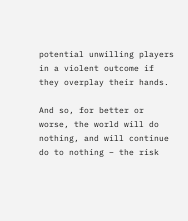potential unwilling players in a violent outcome if they overplay their hands.

And so, for better or worse, the world will do nothing, and will continue do to nothing – the risk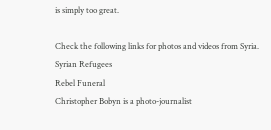is simply too great.

Check the following links for photos and videos from Syria.
Syrian Refugees
Rebel Funeral
Christopher Bobyn is a photo-journalist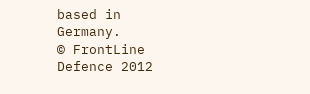based in Germany.
© FrontLine Defence 2012